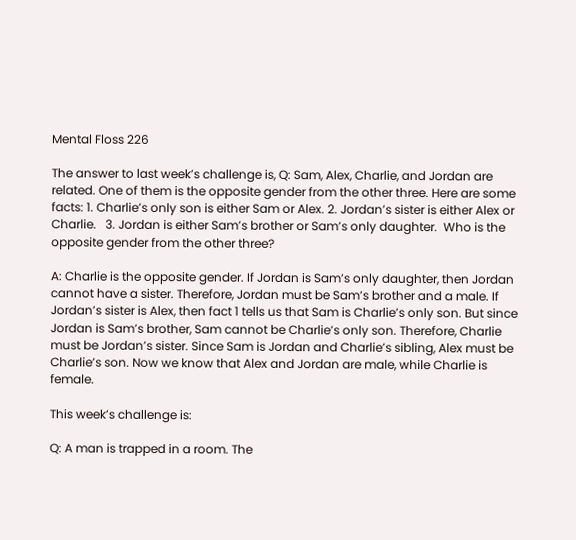Mental Floss 226

The answer to last week’s challenge is, Q: Sam, Alex, Charlie, and Jordan are related. One of them is the opposite gender from the other three. Here are some facts: 1. Charlie’s only son is either Sam or Alex. 2. Jordan’s sister is either Alex or Charlie.   3. Jordan is either Sam’s brother or Sam’s only daughter.  Who is the opposite gender from the other three?

A: Charlie is the opposite gender. If Jordan is Sam’s only daughter, then Jordan cannot have a sister. Therefore, Jordan must be Sam’s brother and a male. If Jordan’s sister is Alex, then fact 1 tells us that Sam is Charlie’s only son. But since Jordan is Sam’s brother, Sam cannot be Charlie’s only son. Therefore, Charlie must be Jordan’s sister. Since Sam is Jordan and Charlie’s sibling, Alex must be Charlie’s son. Now we know that Alex and Jordan are male, while Charlie is female.

This week’s challenge is:

Q: A man is trapped in a room. The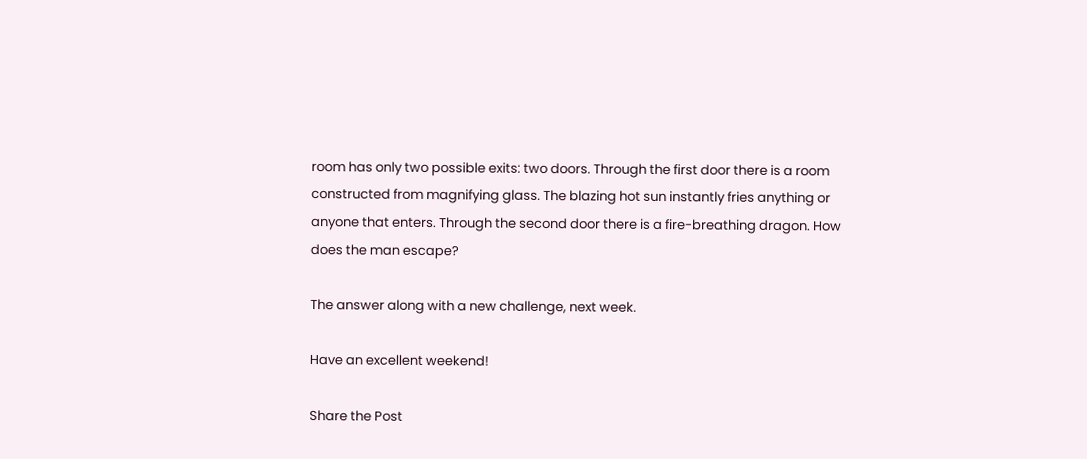room has only two possible exits: two doors. Through the first door there is a room constructed from magnifying glass. The blazing hot sun instantly fries anything or anyone that enters. Through the second door there is a fire-breathing dragon. How does the man escape?

The answer along with a new challenge, next week.

Have an excellent weekend!

Share the Post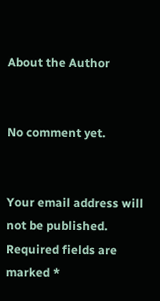About the Author


No comment yet.


Your email address will not be published. Required fields are marked *